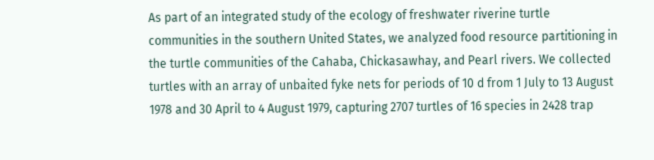As part of an integrated study of the ecology of freshwater riverine turtle communities in the southern United States, we analyzed food resource partitioning in the turtle communities of the Cahaba, Chickasawhay, and Pearl rivers. We collected turtles with an array of unbaited fyke nets for periods of 10 d from 1 July to 13 August 1978 and 30 April to 4 August 1979, capturing 2707 turtles of 16 species in 2428 trap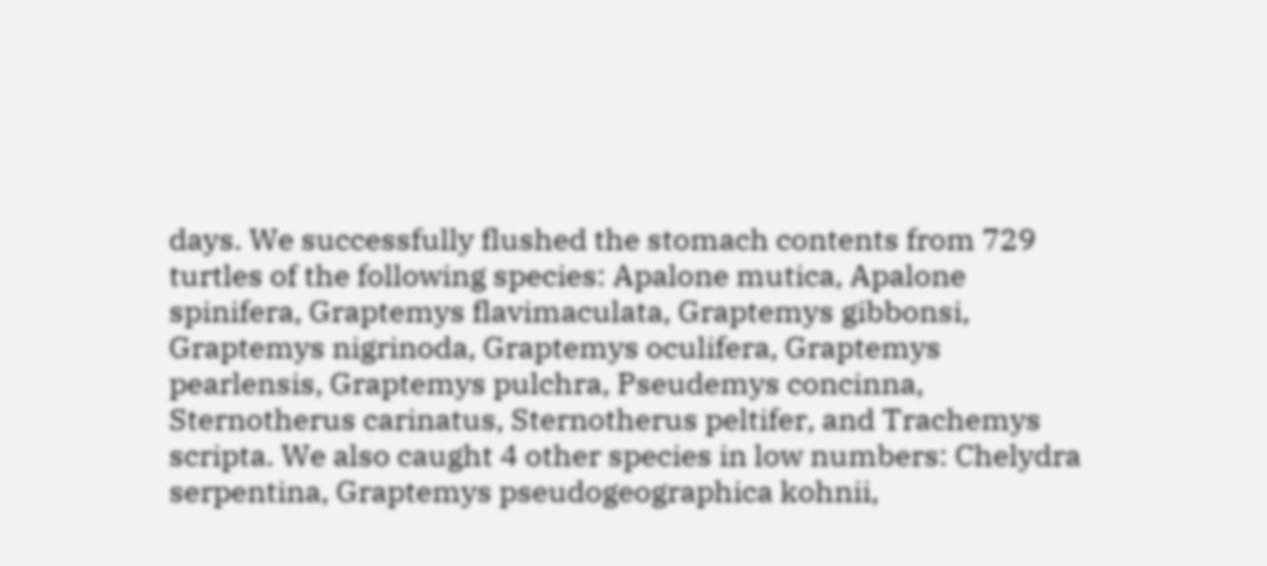days. We successfully flushed the stomach contents from 729 turtles of the following species: Apalone mutica, Apalone spinifera, Graptemys flavimaculata, Graptemys gibbonsi, Graptemys nigrinoda, Graptemys oculifera, Graptemys pearlensis, Graptemys pulchra, Pseudemys concinna, Sternotherus carinatus, Sternotherus peltifer, and Trachemys scripta. We also caught 4 other species in low numbers: Chelydra serpentina, Graptemys pseudogeographica kohnii,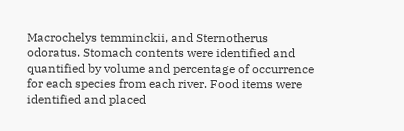Macrochelys temminckii, and Sternotherus odoratus. Stomach contents were identified and quantified by volume and percentage of occurrence for each species from each river. Food items were identified and placed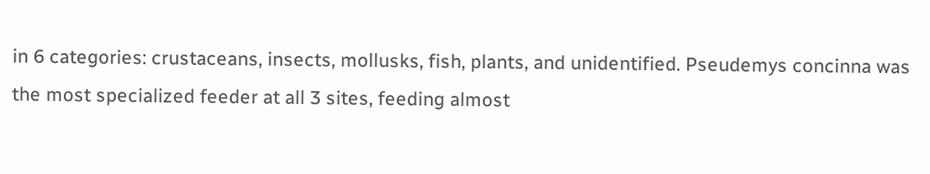in 6 categories: crustaceans, insects, mollusks, fish, plants, and unidentified. Pseudemys concinna was the most specialized feeder at all 3 sites, feeding almost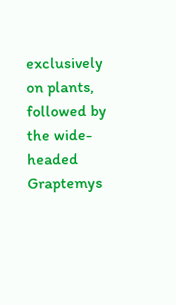exclusively on plants, followed by the wide-headed Graptemys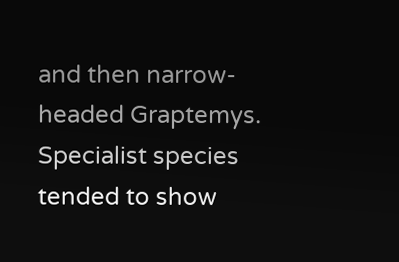and then narrow-headed Graptemys. Specialist species tended to show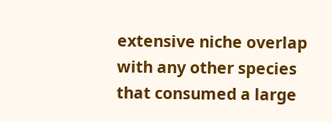extensive niche overlap with any other species that consumed a large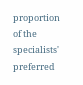proportion of the specialists' preferred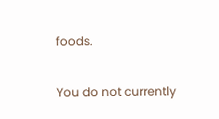foods.

You do not currently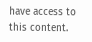have access to this content.